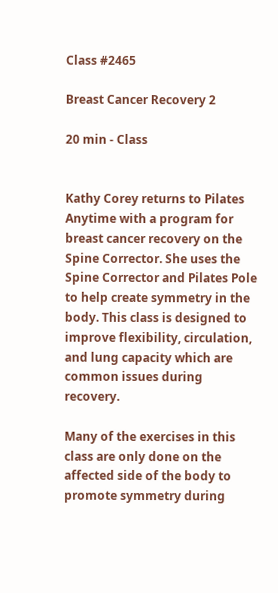Class #2465

Breast Cancer Recovery 2

20 min - Class


Kathy Corey returns to Pilates Anytime with a program for breast cancer recovery on the Spine Corrector. She uses the Spine Corrector and Pilates Pole to help create symmetry in the body. This class is designed to improve flexibility, circulation, and lung capacity which are common issues during recovery.

Many of the exercises in this class are only done on the affected side of the body to promote symmetry during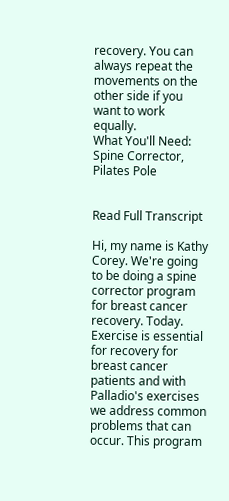recovery. You can always repeat the movements on the other side if you want to work equally.
What You'll Need: Spine Corrector, Pilates Pole


Read Full Transcript

Hi, my name is Kathy Corey. We're going to be doing a spine corrector program for breast cancer recovery. Today. Exercise is essential for recovery for breast cancer patients and with Palladio's exercises we address common problems that can occur. This program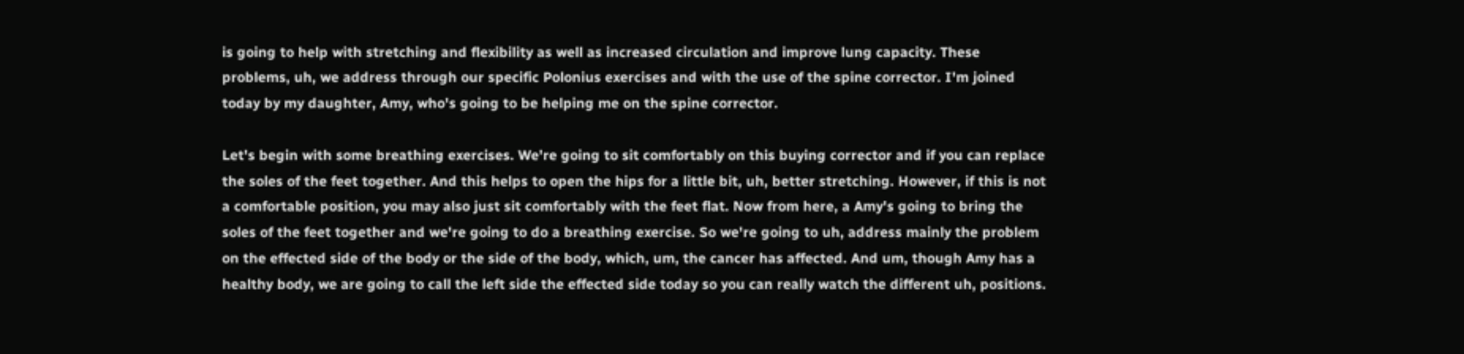is going to help with stretching and flexibility as well as increased circulation and improve lung capacity. These problems, uh, we address through our specific Polonius exercises and with the use of the spine corrector. I'm joined today by my daughter, Amy, who's going to be helping me on the spine corrector.

Let's begin with some breathing exercises. We're going to sit comfortably on this buying corrector and if you can replace the soles of the feet together. And this helps to open the hips for a little bit, uh, better stretching. However, if this is not a comfortable position, you may also just sit comfortably with the feet flat. Now from here, a Amy's going to bring the soles of the feet together and we're going to do a breathing exercise. So we're going to uh, address mainly the problem on the effected side of the body or the side of the body, which, um, the cancer has affected. And um, though Amy has a healthy body, we are going to call the left side the effected side today so you can really watch the different uh, positions.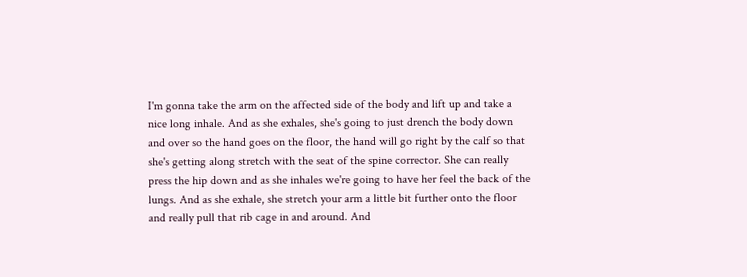I'm gonna take the arm on the affected side of the body and lift up and take a nice long inhale. And as she exhales, she's going to just drench the body down and over so the hand goes on the floor, the hand will go right by the calf so that she's getting along stretch with the seat of the spine corrector. She can really press the hip down and as she inhales we're going to have her feel the back of the lungs. And as she exhale, she stretch your arm a little bit further onto the floor and really pull that rib cage in and around. And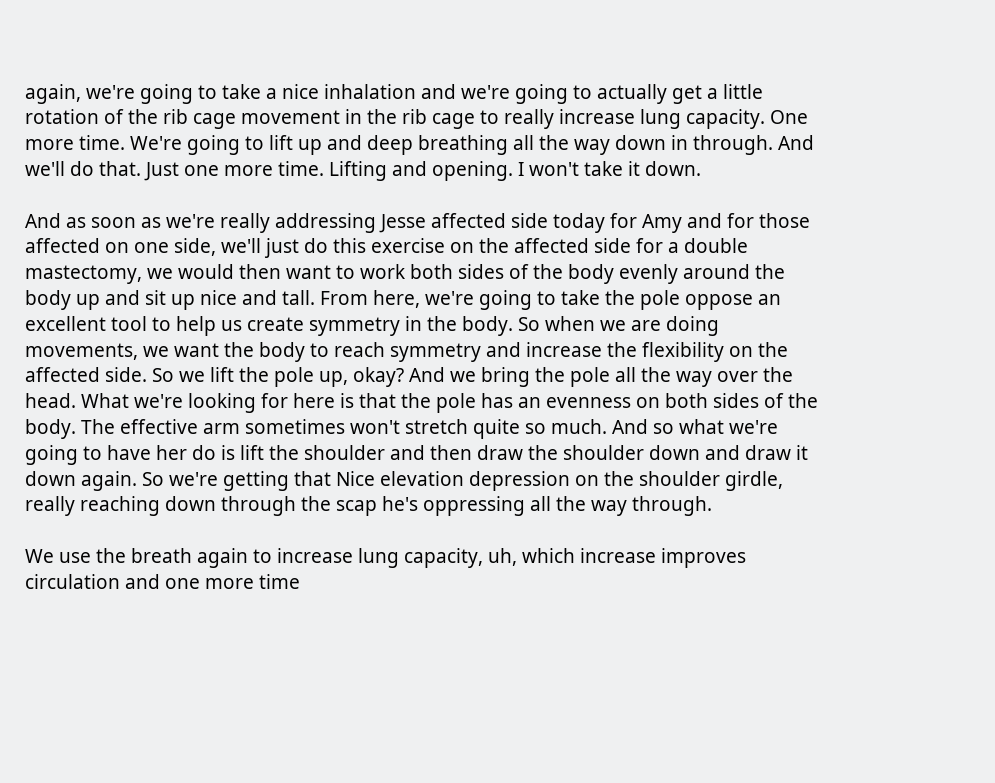again, we're going to take a nice inhalation and we're going to actually get a little rotation of the rib cage movement in the rib cage to really increase lung capacity. One more time. We're going to lift up and deep breathing all the way down in through. And we'll do that. Just one more time. Lifting and opening. I won't take it down.

And as soon as we're really addressing Jesse affected side today for Amy and for those affected on one side, we'll just do this exercise on the affected side for a double mastectomy, we would then want to work both sides of the body evenly around the body up and sit up nice and tall. From here, we're going to take the pole oppose an excellent tool to help us create symmetry in the body. So when we are doing movements, we want the body to reach symmetry and increase the flexibility on the affected side. So we lift the pole up, okay? And we bring the pole all the way over the head. What we're looking for here is that the pole has an evenness on both sides of the body. The effective arm sometimes won't stretch quite so much. And so what we're going to have her do is lift the shoulder and then draw the shoulder down and draw it down again. So we're getting that Nice elevation depression on the shoulder girdle, really reaching down through the scap he's oppressing all the way through.

We use the breath again to increase lung capacity, uh, which increase improves circulation and one more time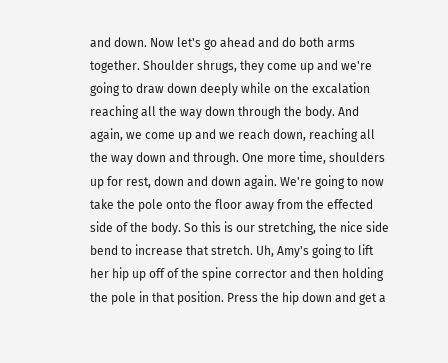and down. Now let's go ahead and do both arms together. Shoulder shrugs, they come up and we're going to draw down deeply while on the excalation reaching all the way down through the body. And again, we come up and we reach down, reaching all the way down and through. One more time, shoulders up for rest, down and down again. We're going to now take the pole onto the floor away from the effected side of the body. So this is our stretching, the nice side bend to increase that stretch. Uh, Amy's going to lift her hip up off of the spine corrector and then holding the pole in that position. Press the hip down and get a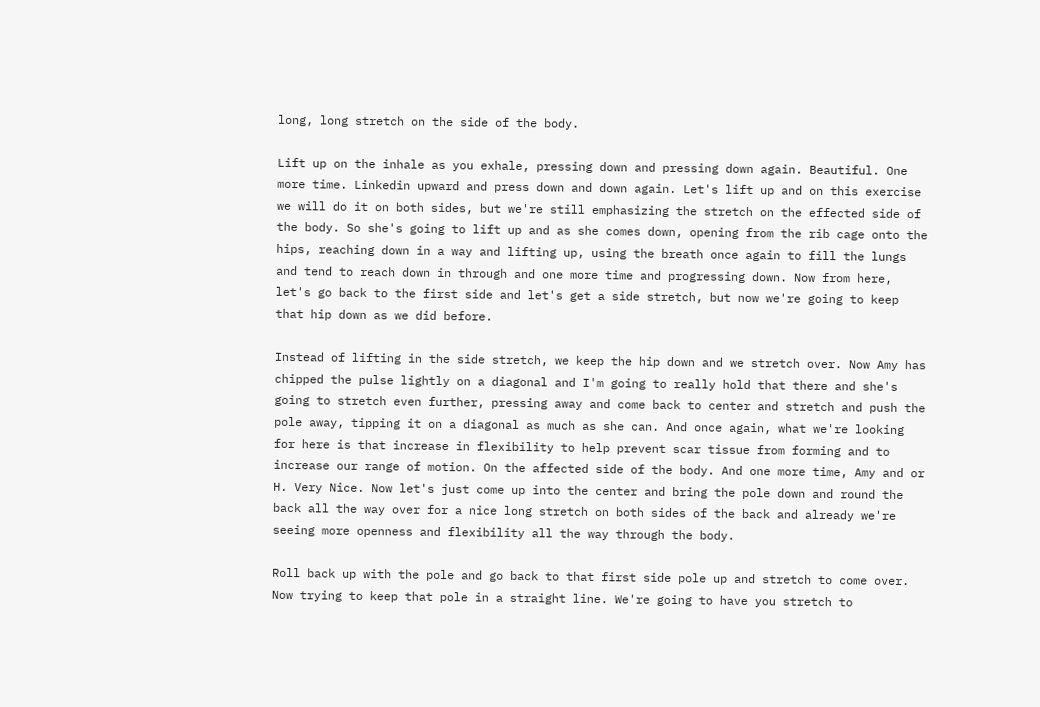long, long stretch on the side of the body.

Lift up on the inhale as you exhale, pressing down and pressing down again. Beautiful. One more time. Linkedin upward and press down and down again. Let's lift up and on this exercise we will do it on both sides, but we're still emphasizing the stretch on the effected side of the body. So she's going to lift up and as she comes down, opening from the rib cage onto the hips, reaching down in a way and lifting up, using the breath once again to fill the lungs and tend to reach down in through and one more time and progressing down. Now from here, let's go back to the first side and let's get a side stretch, but now we're going to keep that hip down as we did before.

Instead of lifting in the side stretch, we keep the hip down and we stretch over. Now Amy has chipped the pulse lightly on a diagonal and I'm going to really hold that there and she's going to stretch even further, pressing away and come back to center and stretch and push the pole away, tipping it on a diagonal as much as she can. And once again, what we're looking for here is that increase in flexibility to help prevent scar tissue from forming and to increase our range of motion. On the affected side of the body. And one more time, Amy and or H. Very Nice. Now let's just come up into the center and bring the pole down and round the back all the way over for a nice long stretch on both sides of the back and already we're seeing more openness and flexibility all the way through the body.

Roll back up with the pole and go back to that first side pole up and stretch to come over. Now trying to keep that pole in a straight line. We're going to have you stretch to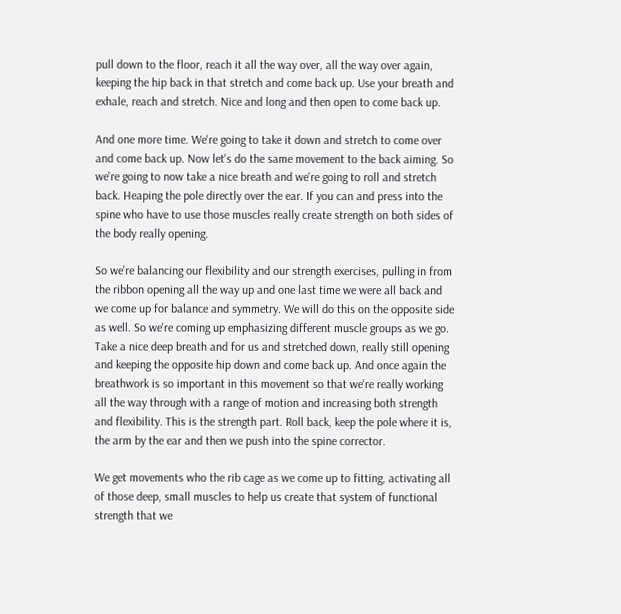pull down to the floor, reach it all the way over, all the way over again, keeping the hip back in that stretch and come back up. Use your breath and exhale, reach and stretch. Nice and long and then open to come back up.

And one more time. We're going to take it down and stretch to come over and come back up. Now let's do the same movement to the back aiming. So we're going to now take a nice breath and we're going to roll and stretch back. Heaping the pole directly over the ear. If you can and press into the spine who have to use those muscles really create strength on both sides of the body really opening.

So we're balancing our flexibility and our strength exercises, pulling in from the ribbon opening all the way up and one last time we were all back and we come up for balance and symmetry. We will do this on the opposite side as well. So we're coming up emphasizing different muscle groups as we go. Take a nice deep breath and for us and stretched down, really still opening and keeping the opposite hip down and come back up. And once again the breathwork is so important in this movement so that we're really working all the way through with a range of motion and increasing both strength and flexibility. This is the strength part. Roll back, keep the pole where it is, the arm by the ear and then we push into the spine corrector.

We get movements who the rib cage as we come up to fitting, activating all of those deep, small muscles to help us create that system of functional strength that we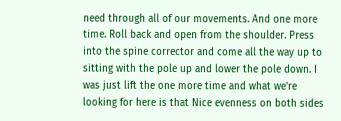need through all of our movements. And one more time. Roll back and open from the shoulder. Press into the spine corrector and come all the way up to sitting with the pole up and lower the pole down. I was just lift the one more time and what we're looking for here is that Nice evenness on both sides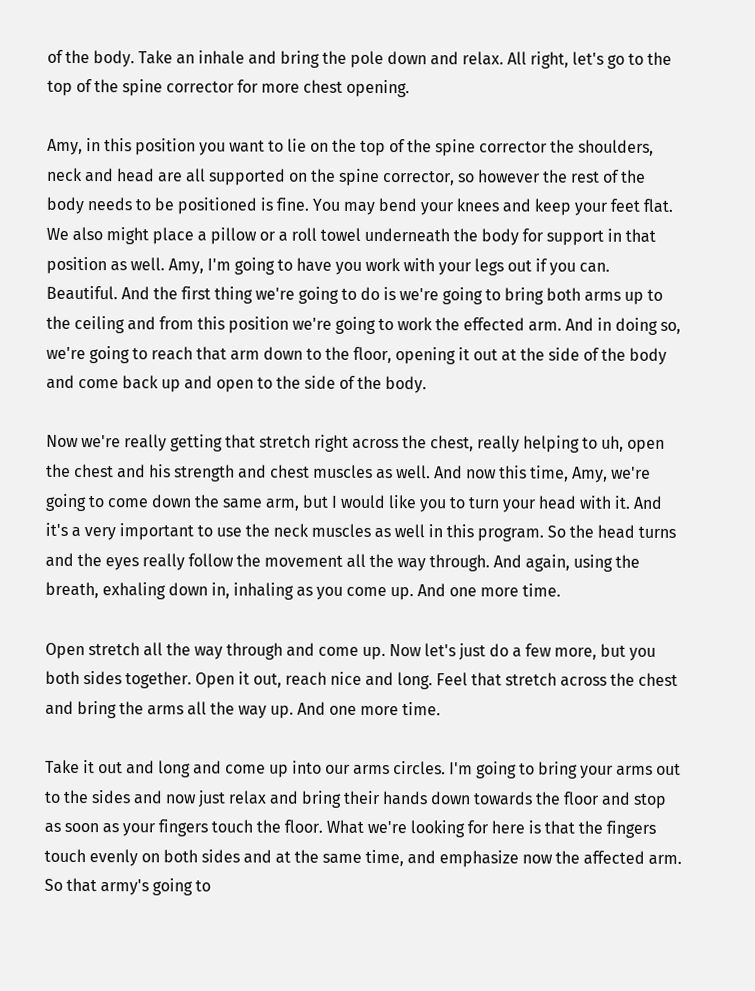of the body. Take an inhale and bring the pole down and relax. All right, let's go to the top of the spine corrector for more chest opening.

Amy, in this position you want to lie on the top of the spine corrector the shoulders, neck and head are all supported on the spine corrector, so however the rest of the body needs to be positioned is fine. You may bend your knees and keep your feet flat. We also might place a pillow or a roll towel underneath the body for support in that position as well. Amy, I'm going to have you work with your legs out if you can. Beautiful. And the first thing we're going to do is we're going to bring both arms up to the ceiling and from this position we're going to work the effected arm. And in doing so, we're going to reach that arm down to the floor, opening it out at the side of the body and come back up and open to the side of the body.

Now we're really getting that stretch right across the chest, really helping to uh, open the chest and his strength and chest muscles as well. And now this time, Amy, we're going to come down the same arm, but I would like you to turn your head with it. And it's a very important to use the neck muscles as well in this program. So the head turns and the eyes really follow the movement all the way through. And again, using the breath, exhaling down in, inhaling as you come up. And one more time.

Open stretch all the way through and come up. Now let's just do a few more, but you both sides together. Open it out, reach nice and long. Feel that stretch across the chest and bring the arms all the way up. And one more time.

Take it out and long and come up into our arms circles. I'm going to bring your arms out to the sides and now just relax and bring their hands down towards the floor and stop as soon as your fingers touch the floor. What we're looking for here is that the fingers touch evenly on both sides and at the same time, and emphasize now the affected arm. So that army's going to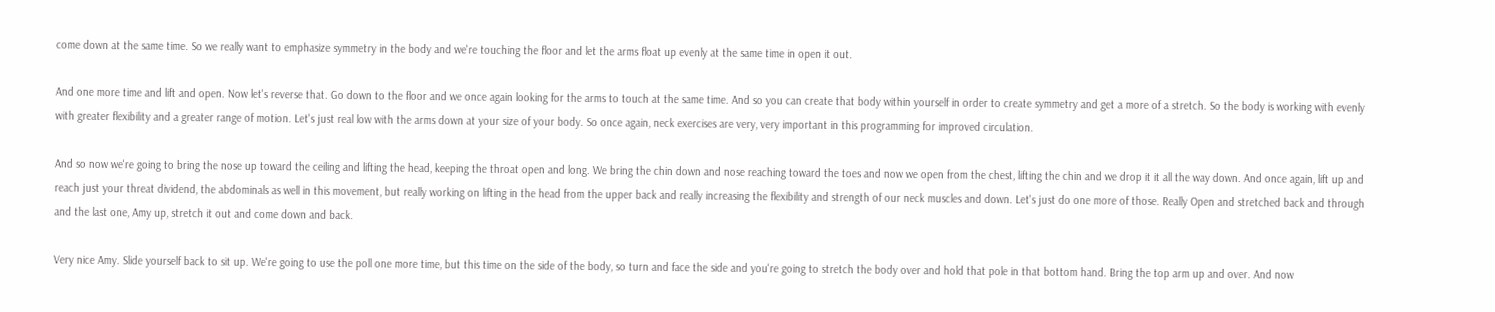come down at the same time. So we really want to emphasize symmetry in the body and we're touching the floor and let the arms float up evenly at the same time in open it out.

And one more time and lift and open. Now let's reverse that. Go down to the floor and we once again looking for the arms to touch at the same time. And so you can create that body within yourself in order to create symmetry and get a more of a stretch. So the body is working with evenly with greater flexibility and a greater range of motion. Let's just real low with the arms down at your size of your body. So once again, neck exercises are very, very important in this programming for improved circulation.

And so now we're going to bring the nose up toward the ceiling and lifting the head, keeping the throat open and long. We bring the chin down and nose reaching toward the toes and now we open from the chest, lifting the chin and we drop it it all the way down. And once again, lift up and reach just your threat dividend, the abdominals as well in this movement, but really working on lifting in the head from the upper back and really increasing the flexibility and strength of our neck muscles and down. Let's just do one more of those. Really Open and stretched back and through and the last one, Amy up, stretch it out and come down and back.

Very nice Amy. Slide yourself back to sit up. We're going to use the poll one more time, but this time on the side of the body, so turn and face the side and you're going to stretch the body over and hold that pole in that bottom hand. Bring the top arm up and over. And now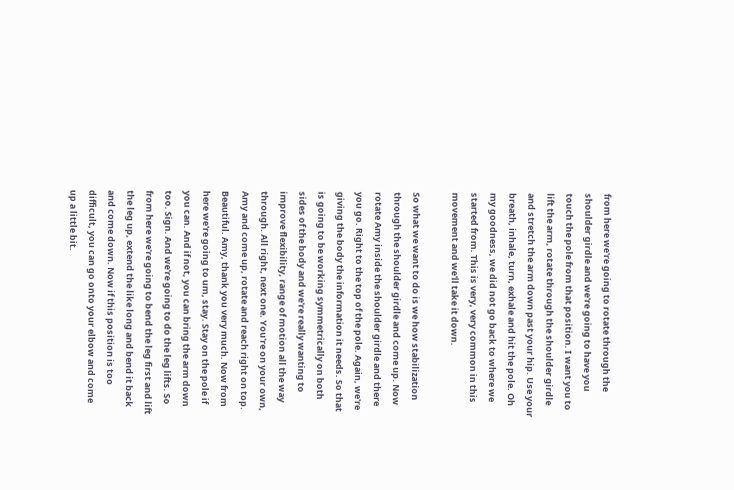from here we're going to rotate through the shoulder girdle and we're going to have you touch the pole from that position. I want you to lift the arm, rotate through the shoulder girdle and stretch the arm down past your hip. Use your breath, inhale, turn, exhale and hit the pole. Oh my goodness, we did not go back to where we started from. This is very, very common in this movement and we'll take it down.

So what we want to do is we how stabilization through the shoulder girdle and come up. Now rotate Amy inside the shoulder girdle and there you go. Right to the top of the pole. Again, we're giving the body the information it needs. So that is going to be working symmetrically on both sides of the body and we're really wanting to improve flexibility, range of motion all the way through. All right, next one. You're on your own, Amy and come up, rotate and reach right on top. Beautiful. Amy, thank you very much. Now from here we're going to um, stay. Stay on the pole if you can. And if not, you can bring the arm down too. Sign. And we're going to do the leg lifts. So from here we're going to bend the leg first and lift the leg up, extend the like long and bend it back and come down. Now if this position is too difficult, you can go onto your elbow and come up a little bit.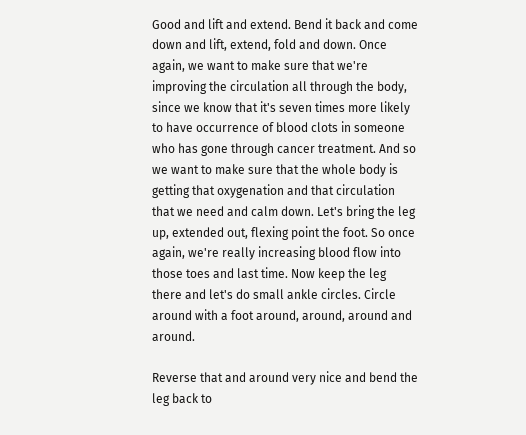Good and lift and extend. Bend it back and come down and lift, extend, fold and down. Once again, we want to make sure that we're improving the circulation all through the body, since we know that it's seven times more likely to have occurrence of blood clots in someone who has gone through cancer treatment. And so we want to make sure that the whole body is getting that oxygenation and that circulation that we need and calm down. Let's bring the leg up, extended out, flexing point the foot. So once again, we're really increasing blood flow into those toes and last time. Now keep the leg there and let's do small ankle circles. Circle around with a foot around, around, around and around.

Reverse that and around very nice and bend the leg back to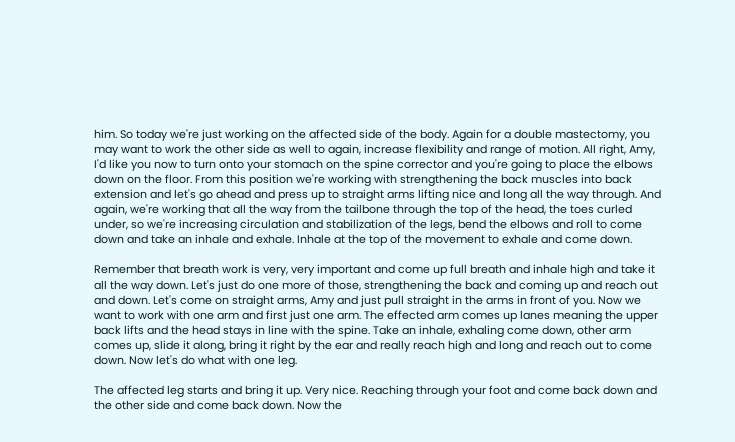him. So today we're just working on the affected side of the body. Again for a double mastectomy, you may want to work the other side as well to again, increase flexibility and range of motion. All right, Amy, I'd like you now to turn onto your stomach on the spine corrector and you're going to place the elbows down on the floor. From this position we're working with strengthening the back muscles into back extension and let's go ahead and press up to straight arms lifting nice and long all the way through. And again, we're working that all the way from the tailbone through the top of the head, the toes curled under, so we're increasing circulation and stabilization of the legs, bend the elbows and roll to come down and take an inhale and exhale. Inhale at the top of the movement to exhale and come down.

Remember that breath work is very, very important and come up full breath and inhale high and take it all the way down. Let's just do one more of those, strengthening the back and coming up and reach out and down. Let's come on straight arms, Amy and just pull straight in the arms in front of you. Now we want to work with one arm and first just one arm. The effected arm comes up lanes meaning the upper back lifts and the head stays in line with the spine. Take an inhale, exhaling come down, other arm comes up, slide it along, bring it right by the ear and really reach high and long and reach out to come down. Now let's do what with one leg.

The affected leg starts and bring it up. Very nice. Reaching through your foot and come back down and the other side and come back down. Now the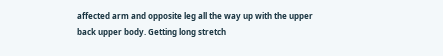affected arm and opposite leg all the way up with the upper back upper body. Getting long stretch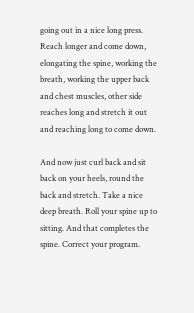going out in a nice long press. Reach longer and come down, elongating the spine, working the breath, working the upper back and chest muscles, other side reaches long and stretch it out and reaching long to come down.

And now just curl back and sit back on your heels, round the back and stretch. Take a nice deep breath. Roll your spine up to sitting. And that completes the spine. Correct your program.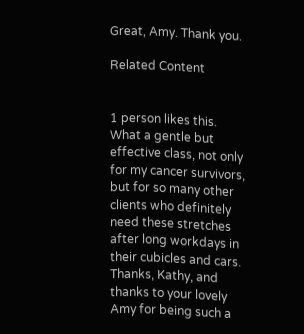Great, Amy. Thank you.

Related Content


1 person likes this.
What a gentle but effective class, not only for my cancer survivors, but for so many other clients who definitely need these stretches after long workdays in their cubicles and cars. Thanks, Kathy, and thanks to your lovely Amy for being such a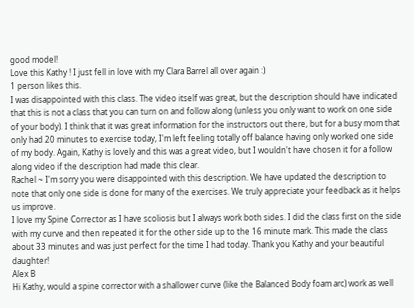good model!
Love this Kathy ! I just fell in love with my Clara Barrel all over again :)
1 person likes this.
I was disappointed with this class. The video itself was great, but the description should have indicated that this is not a class that you can turn on and follow along (unless you only want to work on one side of your body). I think that it was great information for the instructors out there, but for a busy mom that only had 20 minutes to exercise today, I'm left feeling totally off balance having only worked one side of my body. Again, Kathy is lovely and this was a great video, but I wouldn't have chosen it for a follow along video if the description had made this clear.
Rachel ~ I'm sorry you were disappointed with this description. We have updated the description to note that only one side is done for many of the exercises. We truly appreciate your feedback as it helps us improve.
I love my Spine Corrector as I have scoliosis but I always work both sides. I did the class first on the side with my curve and then repeated it for the other side up to the 16 minute mark. This made the class about 33 minutes and was just perfect for the time I had today. Thank you Kathy and your beautiful daughter!
Alex B
Hi Kathy, would a spine corrector with a shallower curve (like the Balanced Body foam arc) work as well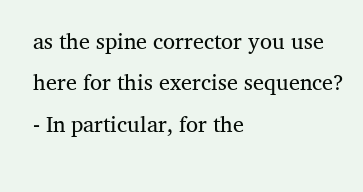as the spine corrector you use here for this exercise sequence? - In particular, for the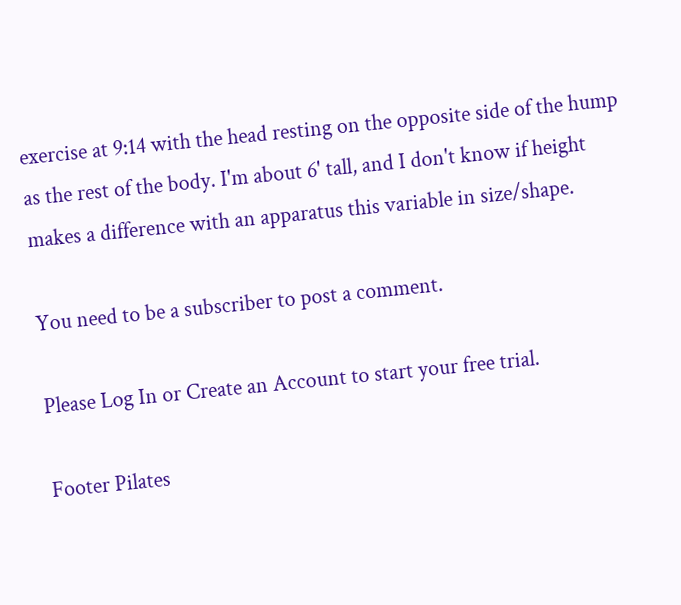exercise at 9:14 with the head resting on the opposite side of the hump as the rest of the body. I'm about 6' tall, and I don't know if height makes a difference with an apparatus this variable in size/shape.

You need to be a subscriber to post a comment.

Please Log In or Create an Account to start your free trial.

Footer Pilates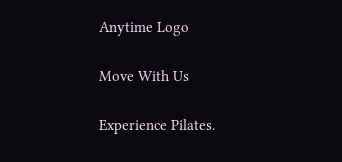Anytime Logo

Move With Us

Experience Pilates.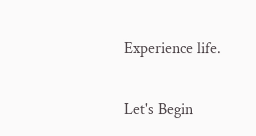Experience life.

Let's Begin